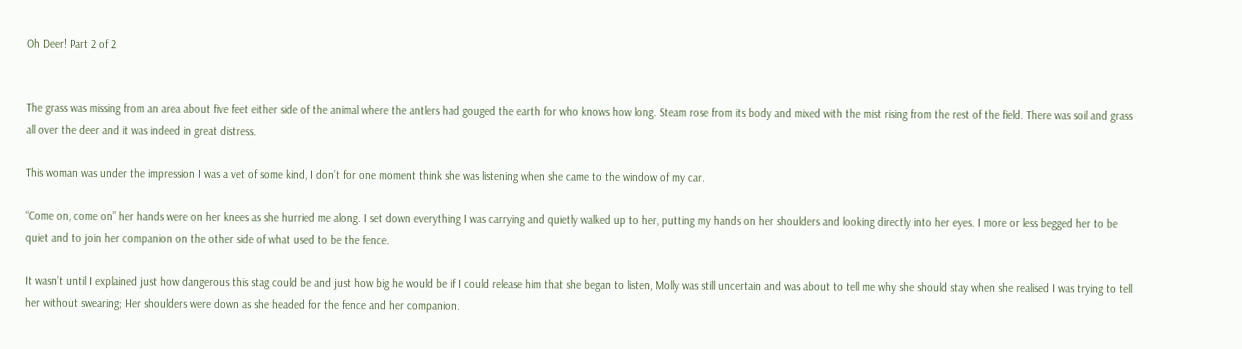Oh Deer! Part 2 of 2


The grass was missing from an area about five feet either side of the animal where the antlers had gouged the earth for who knows how long. Steam rose from its body and mixed with the mist rising from the rest of the field. There was soil and grass all over the deer and it was indeed in great distress.

This woman was under the impression I was a vet of some kind, I don’t for one moment think she was listening when she came to the window of my car.

“Come on, come on” her hands were on her knees as she hurried me along. I set down everything I was carrying and quietly walked up to her, putting my hands on her shoulders and looking directly into her eyes. I more or less begged her to be quiet and to join her companion on the other side of what used to be the fence.

It wasn’t until I explained just how dangerous this stag could be and just how big he would be if I could release him that she began to listen, Molly was still uncertain and was about to tell me why she should stay when she realised I was trying to tell her without swearing; Her shoulders were down as she headed for the fence and her companion.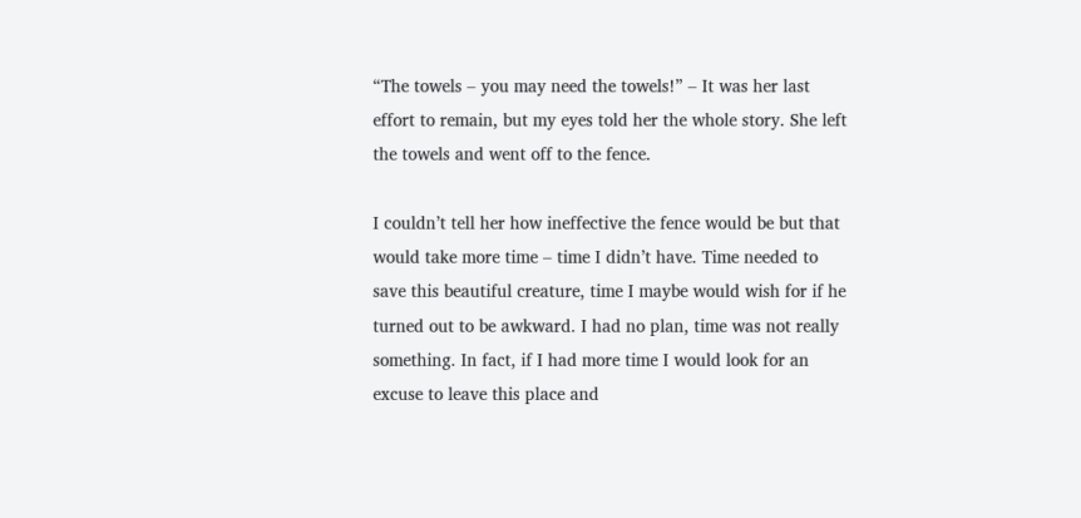“The towels – you may need the towels!” – It was her last effort to remain, but my eyes told her the whole story. She left the towels and went off to the fence.

I couldn’t tell her how ineffective the fence would be but that would take more time – time I didn’t have. Time needed to save this beautiful creature, time I maybe would wish for if he turned out to be awkward. I had no plan, time was not really something. In fact, if I had more time I would look for an excuse to leave this place and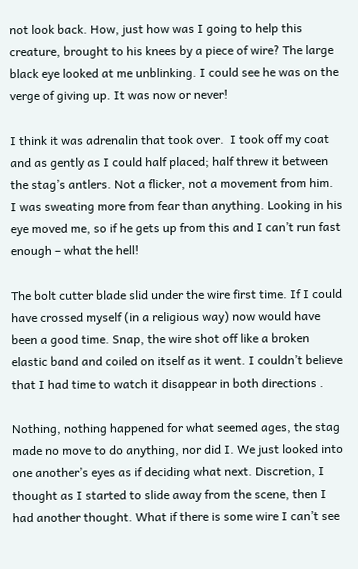not look back. How, just how was I going to help this creature, brought to his knees by a piece of wire? The large black eye looked at me unblinking. I could see he was on the verge of giving up. It was now or never!

I think it was adrenalin that took over.  I took off my coat and as gently as I could half placed; half threw it between the stag’s antlers. Not a flicker, not a movement from him.  I was sweating more from fear than anything. Looking in his eye moved me, so if he gets up from this and I can’t run fast enough – what the hell!

The bolt cutter blade slid under the wire first time. If I could have crossed myself (in a religious way) now would have been a good time. Snap, the wire shot off like a broken elastic band and coiled on itself as it went. I couldn’t believe that I had time to watch it disappear in both directions .

Nothing, nothing happened for what seemed ages, the stag made no move to do anything, nor did I. We just looked into one another’s eyes as if deciding what next. Discretion, I thought as I started to slide away from the scene, then I had another thought. What if there is some wire I can’t see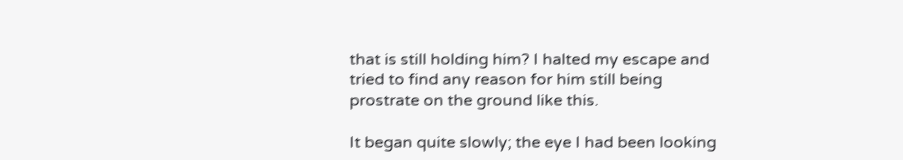that is still holding him? I halted my escape and tried to find any reason for him still being prostrate on the ground like this.

It began quite slowly; the eye I had been looking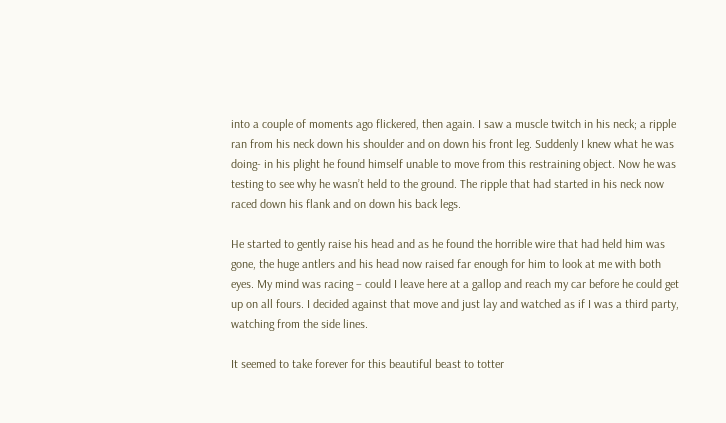into a couple of moments ago flickered, then again. I saw a muscle twitch in his neck; a ripple ran from his neck down his shoulder and on down his front leg. Suddenly I knew what he was doing- in his plight he found himself unable to move from this restraining object. Now he was testing to see why he wasn’t held to the ground. The ripple that had started in his neck now raced down his flank and on down his back legs.

He started to gently raise his head and as he found the horrible wire that had held him was gone, the huge antlers and his head now raised far enough for him to look at me with both eyes. My mind was racing – could I leave here at a gallop and reach my car before he could get up on all fours. I decided against that move and just lay and watched as if I was a third party, watching from the side lines.

It seemed to take forever for this beautiful beast to totter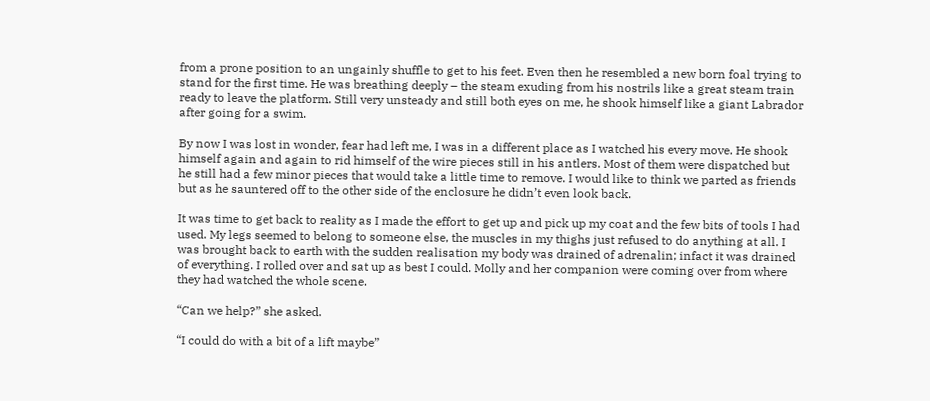from a prone position to an ungainly shuffle to get to his feet. Even then he resembled a new born foal trying to stand for the first time. He was breathing deeply – the steam exuding from his nostrils like a great steam train ready to leave the platform. Still very unsteady and still both eyes on me, he shook himself like a giant Labrador after going for a swim.

By now I was lost in wonder, fear had left me, I was in a different place as I watched his every move. He shook himself again and again to rid himself of the wire pieces still in his antlers. Most of them were dispatched but he still had a few minor pieces that would take a little time to remove. I would like to think we parted as friends but as he sauntered off to the other side of the enclosure he didn’t even look back.

It was time to get back to reality as I made the effort to get up and pick up my coat and the few bits of tools I had used. My legs seemed to belong to someone else, the muscles in my thighs just refused to do anything at all. I was brought back to earth with the sudden realisation my body was drained of adrenalin; infact it was drained of everything. I rolled over and sat up as best I could. Molly and her companion were coming over from where they had watched the whole scene.

“Can we help?” she asked.

“I could do with a bit of a lift maybe”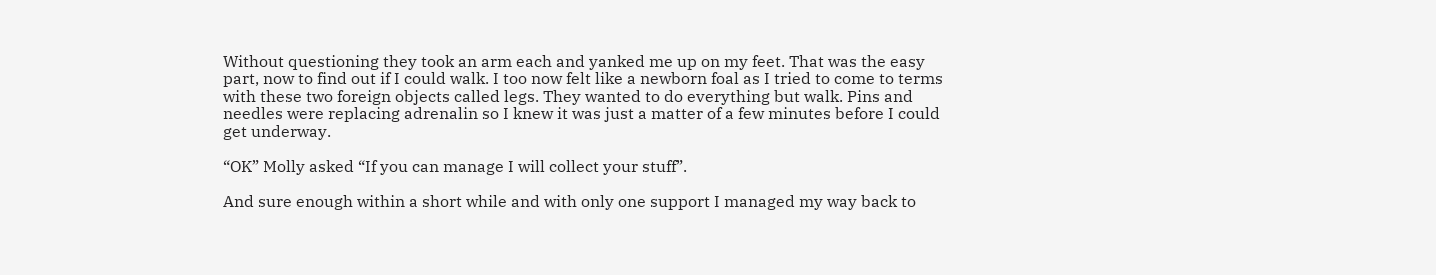Without questioning they took an arm each and yanked me up on my feet. That was the easy part, now to find out if I could walk. I too now felt like a newborn foal as I tried to come to terms with these two foreign objects called legs. They wanted to do everything but walk. Pins and needles were replacing adrenalin so I knew it was just a matter of a few minutes before I could get underway.

“OK” Molly asked “If you can manage I will collect your stuff”.

And sure enough within a short while and with only one support I managed my way back to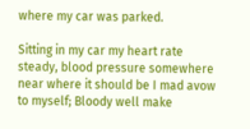where my car was parked.

Sitting in my car my heart rate steady, blood pressure somewhere near where it should be I mad avow to myself; Bloody well make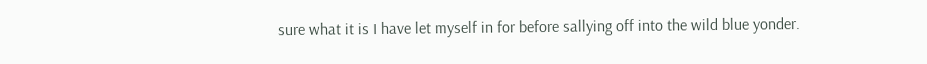sure what it is I have let myself in for before sallying off into the wild blue yonder.